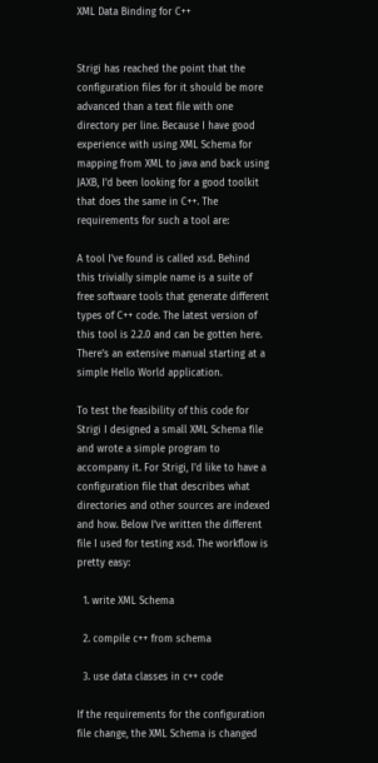XML Data Binding for C++


Strigi has reached the point that the configuration files for it should be more advanced than a text file with one directory per line. Because I have good experience with using XML Schema for mapping from XML to java and back using JAXB, I'd been looking for a good toolkit that does the same in C++. The requirements for such a tool are:

A tool I've found is called xsd. Behind this trivially simple name is a suite of free software tools that generate different types of C++ code. The latest version of this tool is 2.2.0 and can be gotten here. There's an extensive manual starting at a simple Hello World application.

To test the feasibility of this code for Strigi I designed a small XML Schema file and wrote a simple program to accompany it. For Strigi, I'd like to have a configuration file that describes what directories and other sources are indexed and how. Below I've written the different file I used for testing xsd. The workflow is pretty easy:

  1. write XML Schema

  2. compile c++ from schema

  3. use data classes in c++ code

If the requirements for the configuration file change, the XML Schema is changed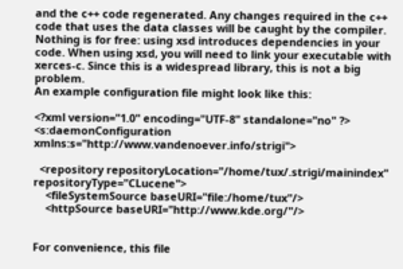and the c++ code regenerated. Any changes required in the c++ code that uses the data classes will be caught by the compiler.
Nothing is for free: using xsd introduces dependencies in your code. When using xsd, you will need to link your executable with xerces-c. Since this is a widespread library, this is not a big problem.
An example configuration file might look like this:

<?xml version="1.0" encoding="UTF-8" standalone="no" ?>
<s:daemonConfiguration xmlns:s="http://www.vandenoever.info/strigi">

  <repository repositoryLocation="/home/tux/.strigi/mainindex" repositoryType="CLucene">
    <fileSystemSource baseURI="file:/home/tux"/>
    <httpSource baseURI="http://www.kde.org/"/>


For convenience, this file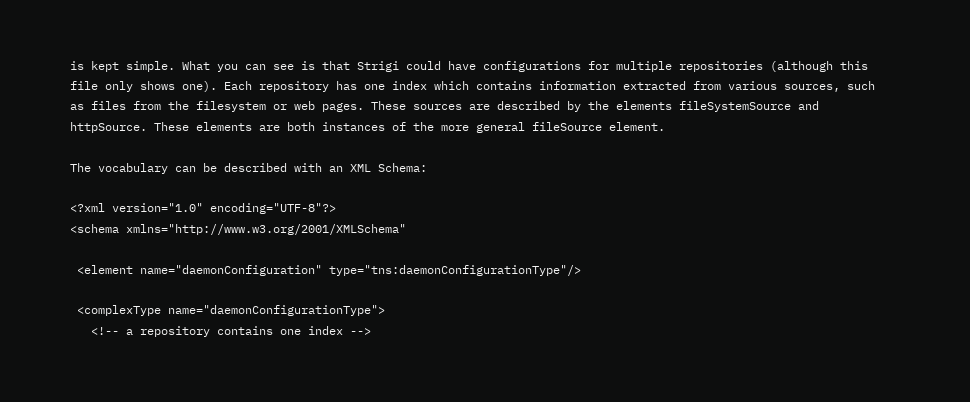is kept simple. What you can see is that Strigi could have configurations for multiple repositories (although this file only shows one). Each repository has one index which contains information extracted from various sources, such as files from the filesystem or web pages. These sources are described by the elements fileSystemSource and httpSource. These elements are both instances of the more general fileSource element.

The vocabulary can be described with an XML Schema:

<?xml version="1.0" encoding="UTF-8"?>
<schema xmlns="http://www.w3.org/2001/XMLSchema"

 <element name="daemonConfiguration" type="tns:daemonConfigurationType"/>

 <complexType name="daemonConfigurationType">
   <!-- a repository contains one index -->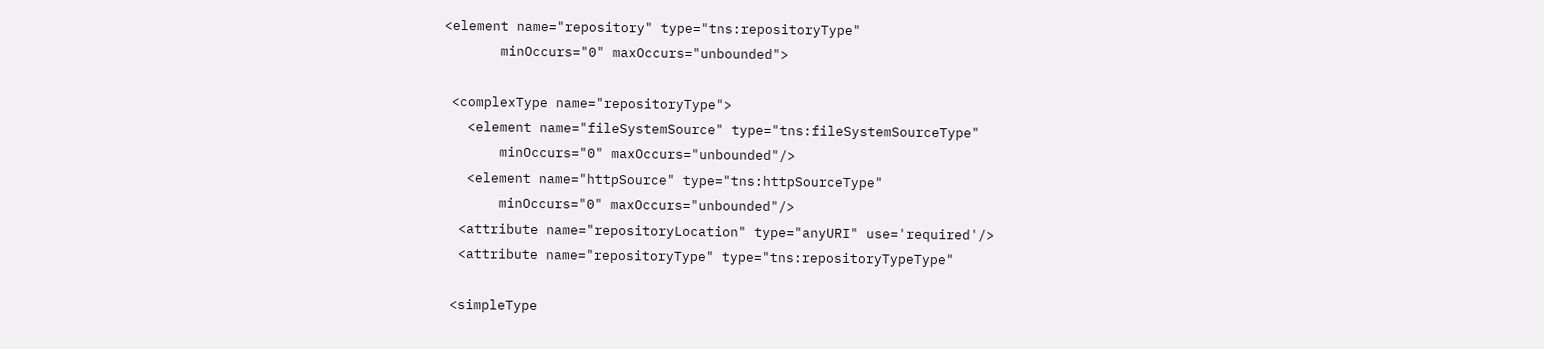<element name="repository" type="tns:repositoryType"
       minOccurs="0" maxOccurs="unbounded">

 <complexType name="repositoryType">
   <element name="fileSystemSource" type="tns:fileSystemSourceType"
       minOccurs="0" maxOccurs="unbounded"/>
   <element name="httpSource" type="tns:httpSourceType"
       minOccurs="0" maxOccurs="unbounded"/>
  <attribute name="repositoryLocation" type="anyURI" use='required'/>
  <attribute name="repositoryType" type="tns:repositoryTypeType"

 <simpleType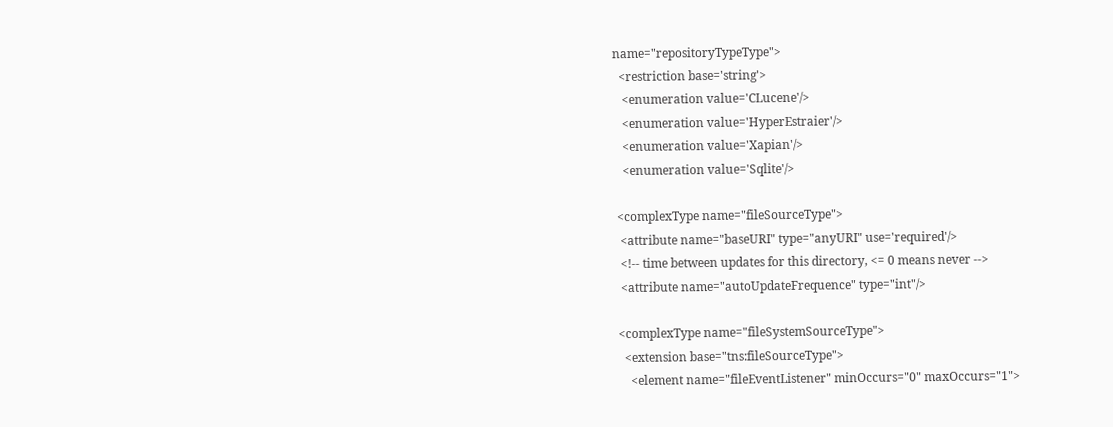name="repositoryTypeType">
  <restriction base='string'>
   <enumeration value='CLucene'/>
   <enumeration value='HyperEstraier'/>
   <enumeration value='Xapian'/>
   <enumeration value='Sqlite'/>

 <complexType name="fileSourceType">
  <attribute name="baseURI" type="anyURI" use='required'/>
  <!-- time between updates for this directory, <= 0 means never -->
  <attribute name="autoUpdateFrequence" type="int"/>

 <complexType name="fileSystemSourceType">
   <extension base="tns:fileSourceType">
     <element name="fileEventListener" minOccurs="0" maxOccurs="1">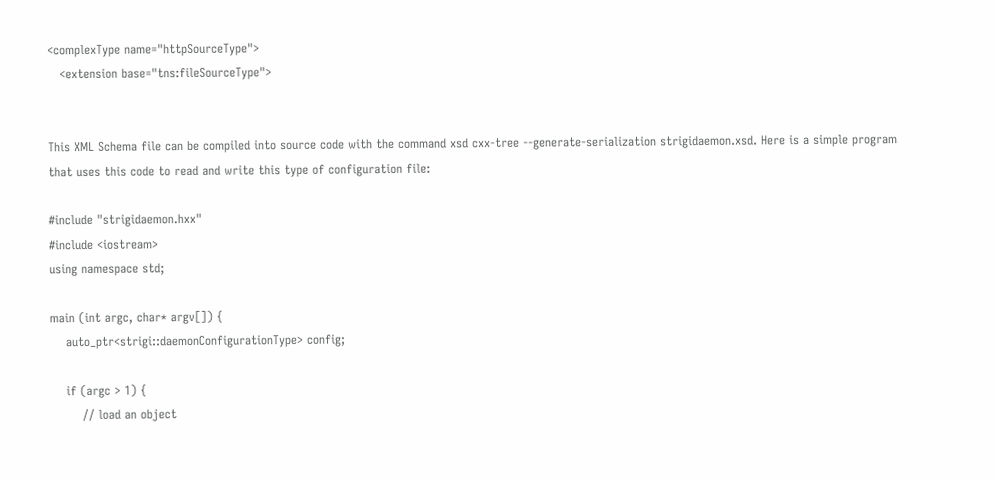<complexType name="httpSourceType">
   <extension base="tns:fileSourceType">


This XML Schema file can be compiled into source code with the command xsd cxx-tree --generate-serialization strigidaemon.xsd. Here is a simple program that uses this code to read and write this type of configuration file:

#include "strigidaemon.hxx"
#include <iostream>
using namespace std;

main (int argc, char* argv[]) {
    auto_ptr<strigi::daemonConfigurationType> config;

    if (argc > 1) {
        // load an object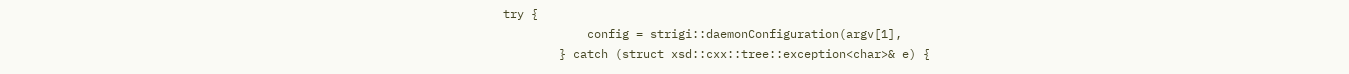try {
            config = strigi::daemonConfiguration(argv[1],
        } catch (struct xsd::cxx::tree::exception<char>& e) {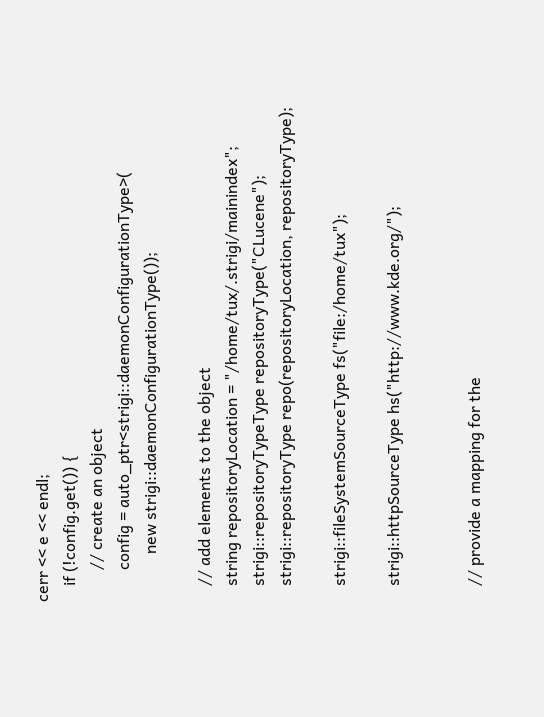cerr << e << endl;
    if (!config.get()) {
        // create an object
        config = auto_ptr<strigi::daemonConfigurationType>(
            new strigi::daemonConfigurationType());

    // add elements to the object
    string repositoryLocation = "/home/tux/.strigi/mainindex";
    strigi::repositoryTypeType repositoryType("CLucene");
    strigi::repositoryType repo(repositoryLocation, repositoryType);

    strigi::fileSystemSourceType fs("file:/home/tux");

    strigi::httpSourceType hs("http://www.kde.org/");


    // provide a mapping for the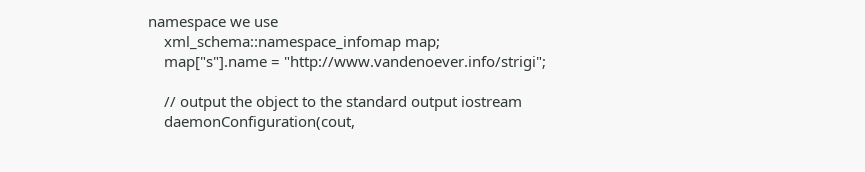namespace we use
    xml_schema::namespace_infomap map;
    map["s"].name = "http://www.vandenoever.info/strigi";

    // output the object to the standard output iostream
    daemonConfiguration(cout,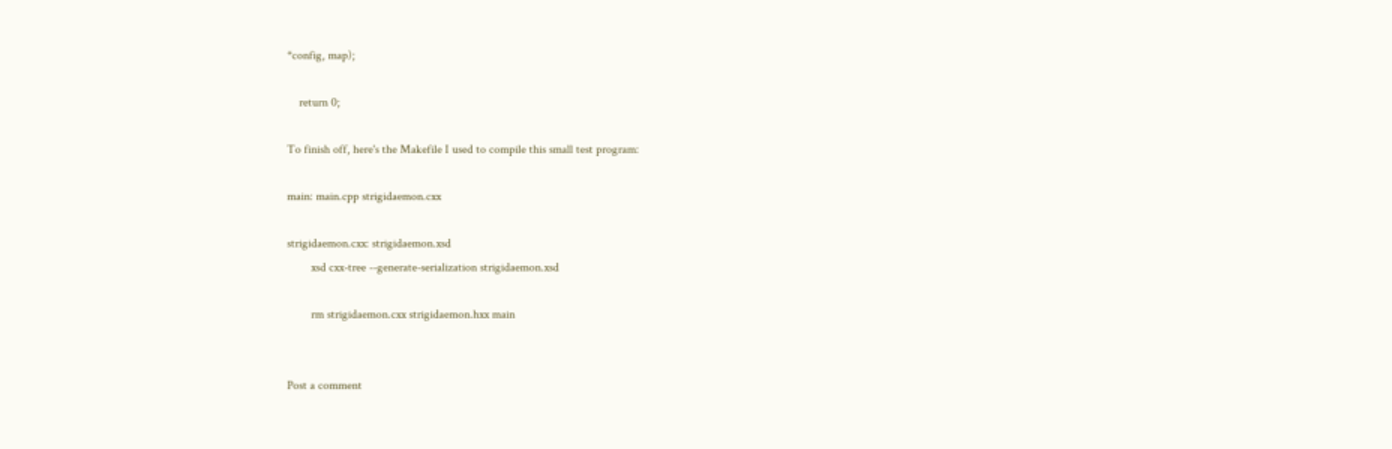*config, map);

    return 0;

To finish off, here's the Makefile I used to compile this small test program:

main: main.cpp strigidaemon.cxx

strigidaemon.cxx: strigidaemon.xsd
        xsd cxx-tree --generate-serialization strigidaemon.xsd

        rm strigidaemon.cxx strigidaemon.hxx main


Post a comment